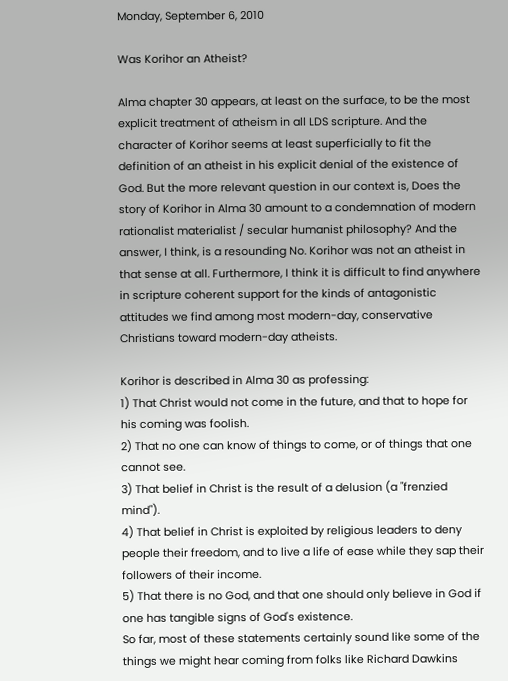Monday, September 6, 2010

Was Korihor an Atheist?

Alma chapter 30 appears, at least on the surface, to be the most explicit treatment of atheism in all LDS scripture. And the character of Korihor seems at least superficially to fit the definition of an atheist in his explicit denial of the existence of God. But the more relevant question in our context is, Does the story of Korihor in Alma 30 amount to a condemnation of modern rationalist materialist / secular humanist philosophy? And the answer, I think, is a resounding No. Korihor was not an atheist in that sense at all. Furthermore, I think it is difficult to find anywhere in scripture coherent support for the kinds of antagonistic attitudes we find among most modern-day, conservative Christians toward modern-day atheists.

Korihor is described in Alma 30 as professing:
1) That Christ would not come in the future, and that to hope for his coming was foolish.
2) That no one can know of things to come, or of things that one cannot see.
3) That belief in Christ is the result of a delusion (a "frenzied mind").
4) That belief in Christ is exploited by religious leaders to deny people their freedom, and to live a life of ease while they sap their followers of their income.
5) That there is no God, and that one should only believe in God if one has tangible signs of God's existence.
So far, most of these statements certainly sound like some of the things we might hear coming from folks like Richard Dawkins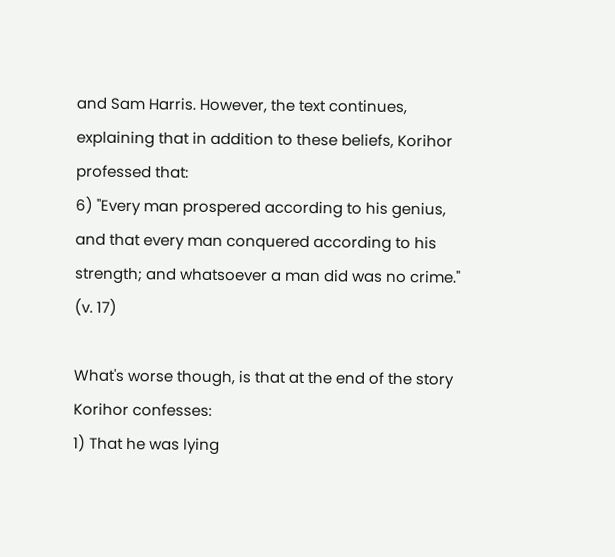and Sam Harris. However, the text continues, explaining that in addition to these beliefs, Korihor professed that:
6) "Every man prospered according to his genius, and that every man conquered according to his strength; and whatsoever a man did was no crime." (v. 17)

What's worse though, is that at the end of the story Korihor confesses:
1) That he was lying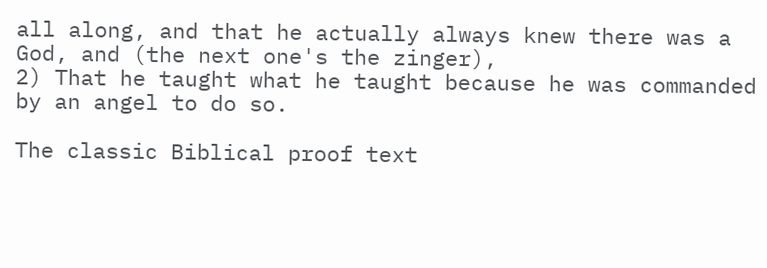all along, and that he actually always knew there was a God, and (the next one's the zinger),
2) That he taught what he taught because he was commanded by an angel to do so.

The classic Biblical proof text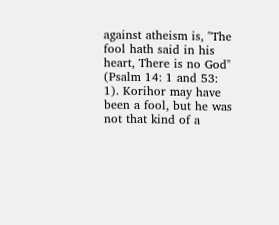against atheism is, "The fool hath said in his heart, There is no God" (Psalm 14: 1 and 53: 1). Korihor may have been a fool, but he was not that kind of a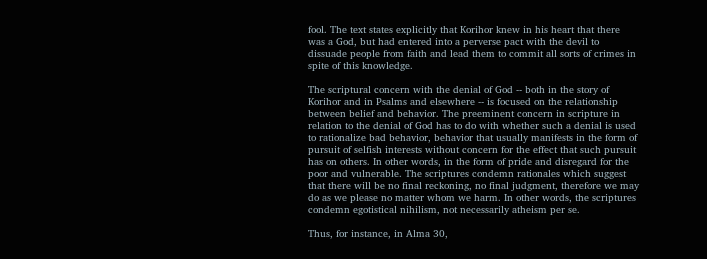fool. The text states explicitly that Korihor knew in his heart that there was a God, but had entered into a perverse pact with the devil to dissuade people from faith and lead them to commit all sorts of crimes in spite of this knowledge.

The scriptural concern with the denial of God -- both in the story of Korihor and in Psalms and elsewhere -- is focused on the relationship between belief and behavior. The preeminent concern in scripture in relation to the denial of God has to do with whether such a denial is used to rationalize bad behavior, behavior that usually manifests in the form of pursuit of selfish interests without concern for the effect that such pursuit has on others. In other words, in the form of pride and disregard for the poor and vulnerable. The scriptures condemn rationales which suggest that there will be no final reckoning, no final judgment, therefore we may do as we please no matter whom we harm. In other words, the scriptures condemn egotistical nihilism, not necessarily atheism per se.

Thus, for instance, in Alma 30,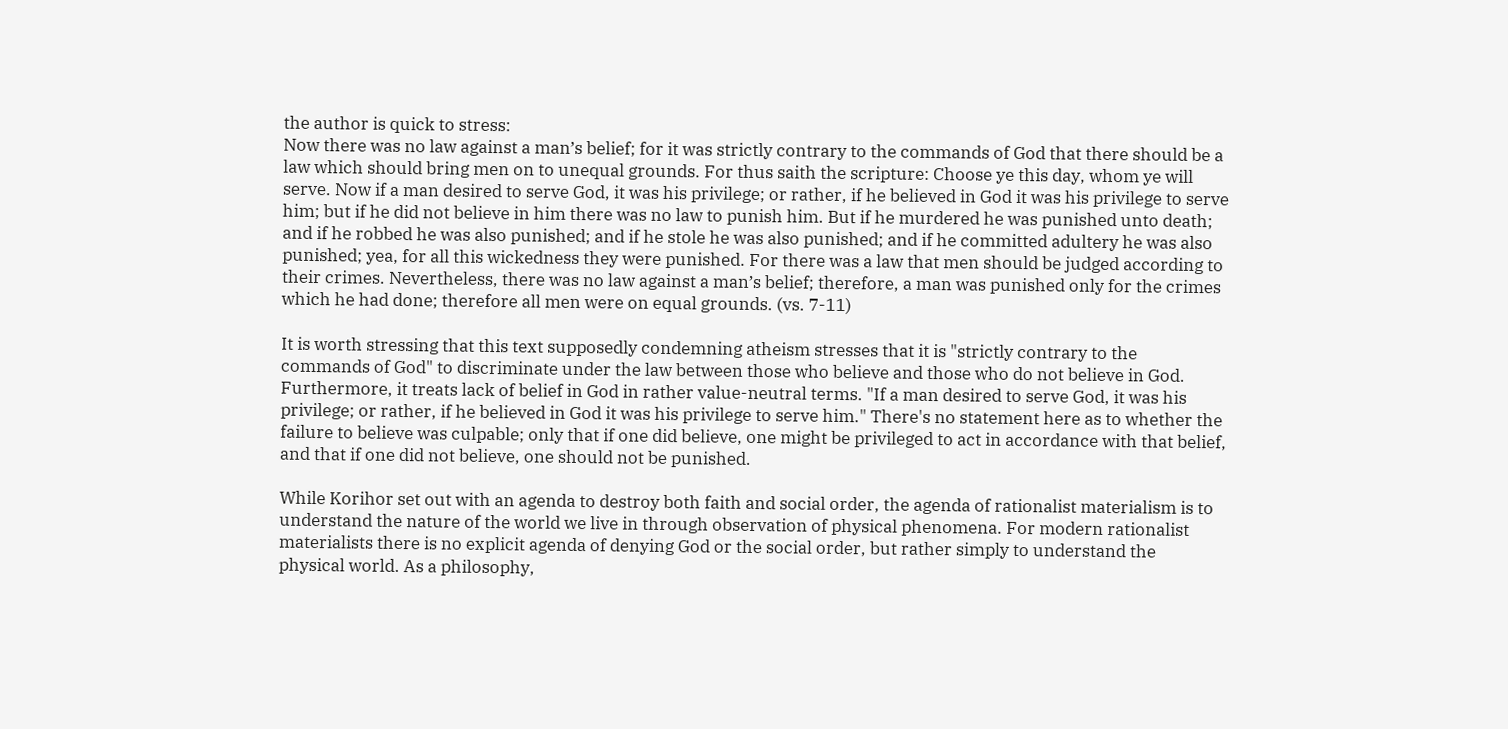the author is quick to stress:
Now there was no law against a man’s belief; for it was strictly contrary to the commands of God that there should be a law which should bring men on to unequal grounds. For thus saith the scripture: Choose ye this day, whom ye will serve. Now if a man desired to serve God, it was his privilege; or rather, if he believed in God it was his privilege to serve him; but if he did not believe in him there was no law to punish him. But if he murdered he was punished unto death; and if he robbed he was also punished; and if he stole he was also punished; and if he committed adultery he was also punished; yea, for all this wickedness they were punished. For there was a law that men should be judged according to their crimes. Nevertheless, there was no law against a man’s belief; therefore, a man was punished only for the crimes which he had done; therefore all men were on equal grounds. (vs. 7-11)

It is worth stressing that this text supposedly condemning atheism stresses that it is "strictly contrary to the commands of God" to discriminate under the law between those who believe and those who do not believe in God. Furthermore, it treats lack of belief in God in rather value-neutral terms. "If a man desired to serve God, it was his privilege; or rather, if he believed in God it was his privilege to serve him." There's no statement here as to whether the failure to believe was culpable; only that if one did believe, one might be privileged to act in accordance with that belief, and that if one did not believe, one should not be punished.

While Korihor set out with an agenda to destroy both faith and social order, the agenda of rationalist materialism is to understand the nature of the world we live in through observation of physical phenomena. For modern rationalist materialists there is no explicit agenda of denying God or the social order, but rather simply to understand the physical world. As a philosophy,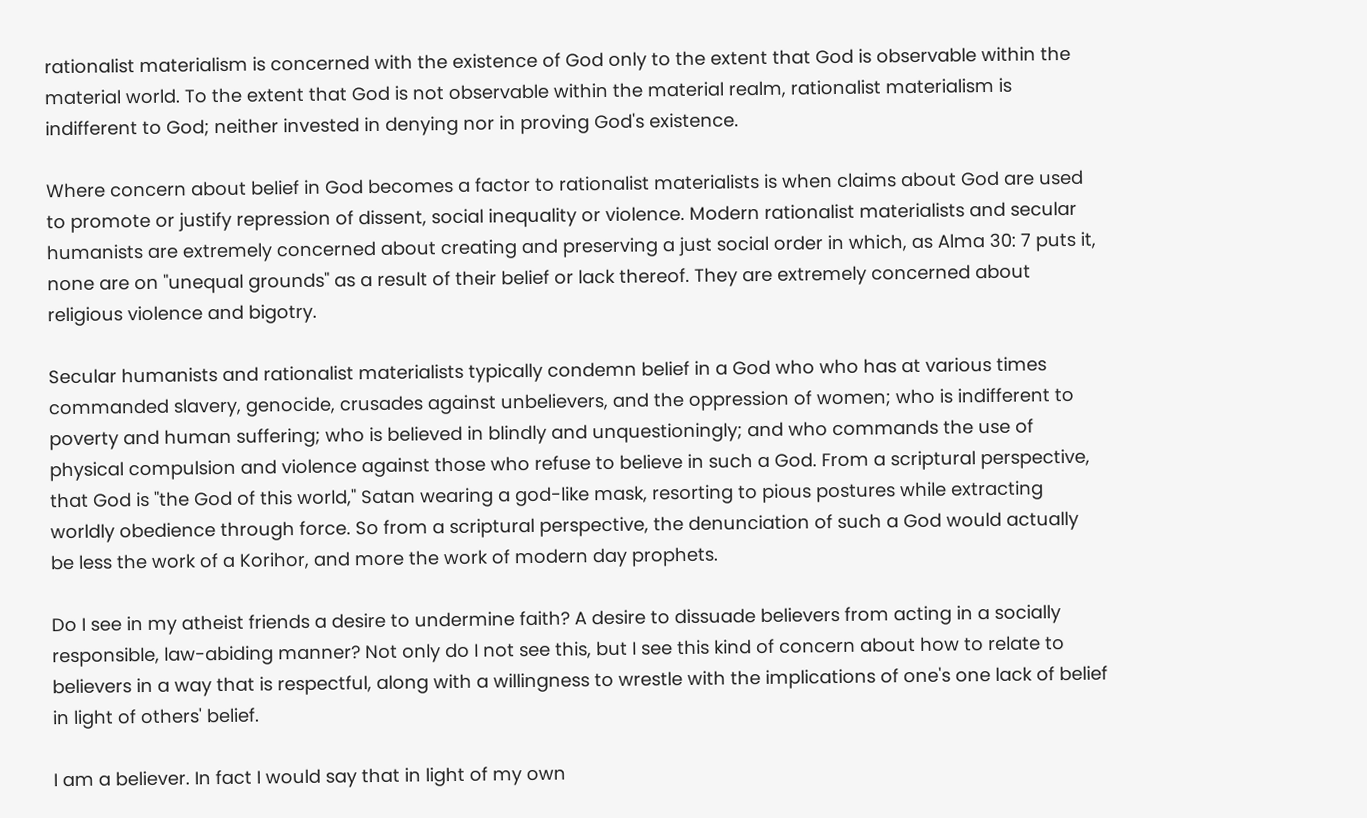rationalist materialism is concerned with the existence of God only to the extent that God is observable within the material world. To the extent that God is not observable within the material realm, rationalist materialism is indifferent to God; neither invested in denying nor in proving God's existence.

Where concern about belief in God becomes a factor to rationalist materialists is when claims about God are used to promote or justify repression of dissent, social inequality or violence. Modern rationalist materialists and secular humanists are extremely concerned about creating and preserving a just social order in which, as Alma 30: 7 puts it, none are on "unequal grounds" as a result of their belief or lack thereof. They are extremely concerned about religious violence and bigotry.

Secular humanists and rationalist materialists typically condemn belief in a God who who has at various times commanded slavery, genocide, crusades against unbelievers, and the oppression of women; who is indifferent to poverty and human suffering; who is believed in blindly and unquestioningly; and who commands the use of physical compulsion and violence against those who refuse to believe in such a God. From a scriptural perspective, that God is "the God of this world," Satan wearing a god-like mask, resorting to pious postures while extracting worldly obedience through force. So from a scriptural perspective, the denunciation of such a God would actually be less the work of a Korihor, and more the work of modern day prophets.

Do I see in my atheist friends a desire to undermine faith? A desire to dissuade believers from acting in a socially responsible, law-abiding manner? Not only do I not see this, but I see this kind of concern about how to relate to believers in a way that is respectful, along with a willingness to wrestle with the implications of one's one lack of belief in light of others' belief.

I am a believer. In fact I would say that in light of my own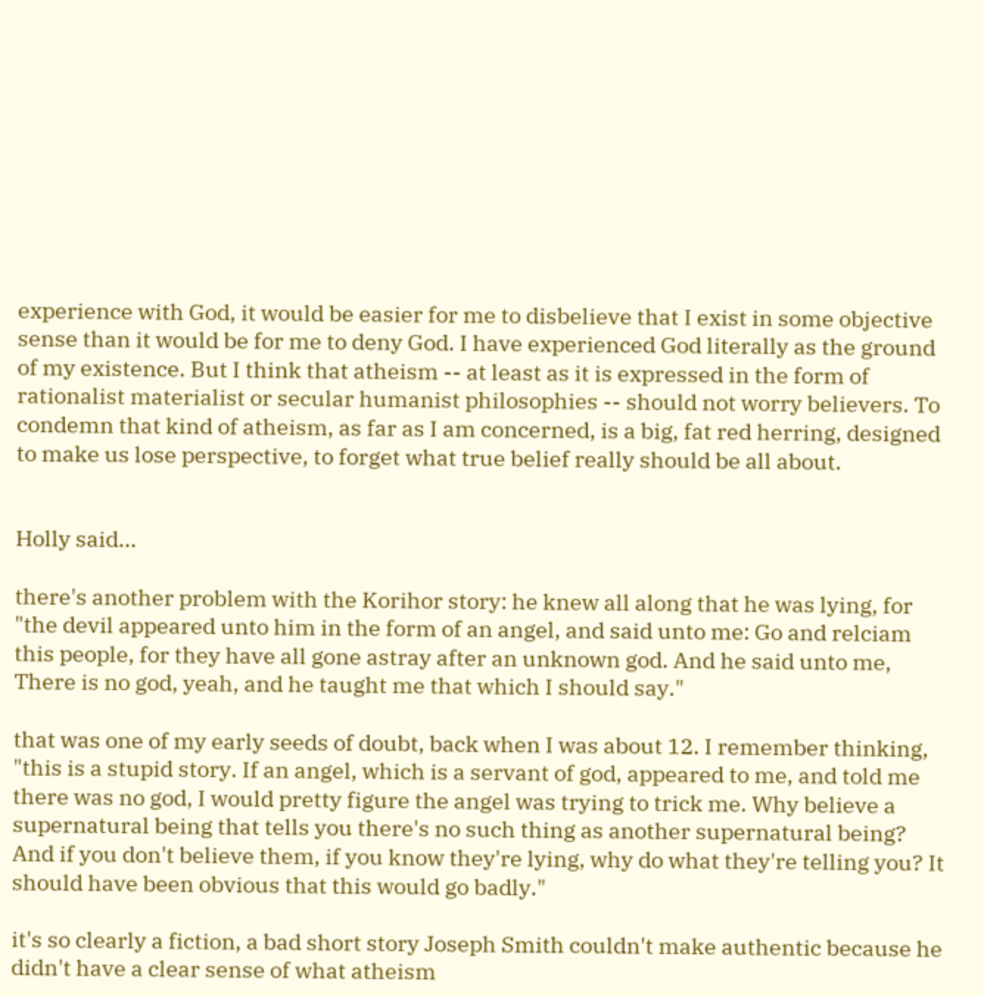experience with God, it would be easier for me to disbelieve that I exist in some objective sense than it would be for me to deny God. I have experienced God literally as the ground of my existence. But I think that atheism -- at least as it is expressed in the form of rationalist materialist or secular humanist philosophies -- should not worry believers. To condemn that kind of atheism, as far as I am concerned, is a big, fat red herring, designed to make us lose perspective, to forget what true belief really should be all about.


Holly said...

there's another problem with the Korihor story: he knew all along that he was lying, for "the devil appeared unto him in the form of an angel, and said unto me: Go and relciam this people, for they have all gone astray after an unknown god. And he said unto me, There is no god, yeah, and he taught me that which I should say."

that was one of my early seeds of doubt, back when I was about 12. I remember thinking, "this is a stupid story. If an angel, which is a servant of god, appeared to me, and told me there was no god, I would pretty figure the angel was trying to trick me. Why believe a supernatural being that tells you there's no such thing as another supernatural being? And if you don't believe them, if you know they're lying, why do what they're telling you? It should have been obvious that this would go badly."

it's so clearly a fiction, a bad short story Joseph Smith couldn't make authentic because he didn't have a clear sense of what atheism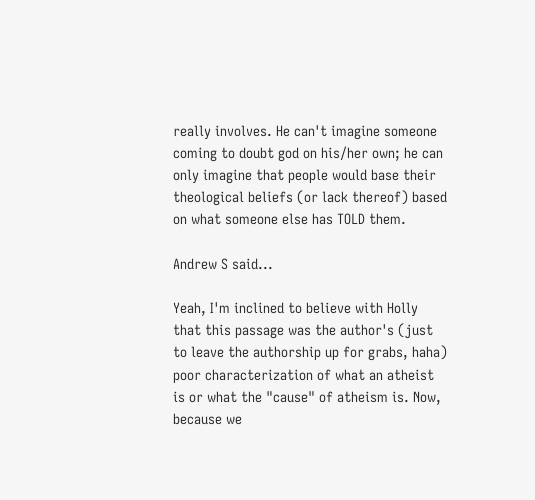really involves. He can't imagine someone coming to doubt god on his/her own; he can only imagine that people would base their theological beliefs (or lack thereof) based on what someone else has TOLD them.

Andrew S said...

Yeah, I'm inclined to believe with Holly that this passage was the author's (just to leave the authorship up for grabs, haha) poor characterization of what an atheist is or what the "cause" of atheism is. Now, because we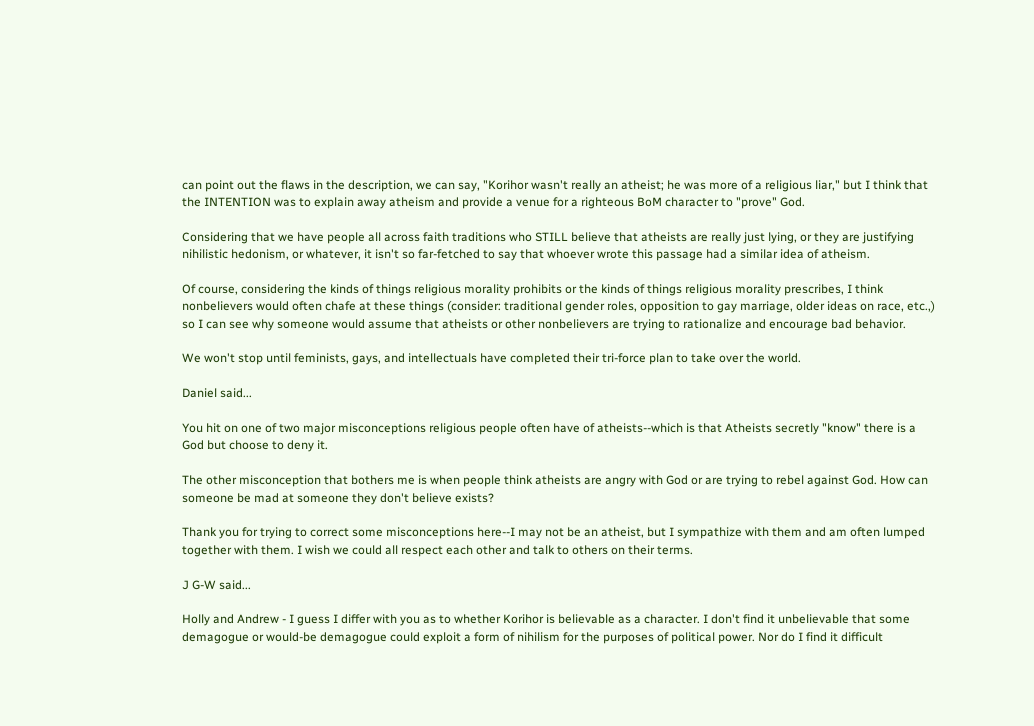can point out the flaws in the description, we can say, "Korihor wasn't really an atheist; he was more of a religious liar," but I think that the INTENTION was to explain away atheism and provide a venue for a righteous BoM character to "prove" God.

Considering that we have people all across faith traditions who STILL believe that atheists are really just lying, or they are justifying nihilistic hedonism, or whatever, it isn't so far-fetched to say that whoever wrote this passage had a similar idea of atheism.

Of course, considering the kinds of things religious morality prohibits or the kinds of things religious morality prescribes, I think nonbelievers would often chafe at these things (consider: traditional gender roles, opposition to gay marriage, older ideas on race, etc.,) so I can see why someone would assume that atheists or other nonbelievers are trying to rationalize and encourage bad behavior.

We won't stop until feminists, gays, and intellectuals have completed their tri-force plan to take over the world.

Daniel said...

You hit on one of two major misconceptions religious people often have of atheists--which is that Atheists secretly "know" there is a God but choose to deny it.

The other misconception that bothers me is when people think atheists are angry with God or are trying to rebel against God. How can someone be mad at someone they don't believe exists?

Thank you for trying to correct some misconceptions here--I may not be an atheist, but I sympathize with them and am often lumped together with them. I wish we could all respect each other and talk to others on their terms.

J G-W said...

Holly and Andrew - I guess I differ with you as to whether Korihor is believable as a character. I don't find it unbelievable that some demagogue or would-be demagogue could exploit a form of nihilism for the purposes of political power. Nor do I find it difficult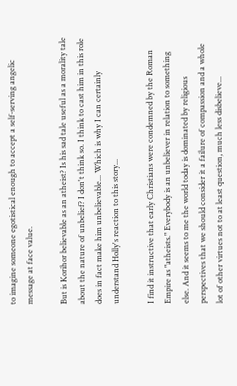to imagine someone egotistical enough to accept a self-serving angelic message at face value.

But is Korihor believable as an atheist? Is his sad tale useful as a morality tale about the nature of unbelief? I don't think so. I think to cast him in this role does in fact make him unbelievable... Which is why I can certainly understand Holly's reaction to this story...

I find it instructive that early Christians were condemned by the Roman Empire as "atheists." Everybody is an unbeliever in relation to something else. And it seems to me the world today is dominated by religious perspectives that we should consider it a failure of compassion and a whole lot of other virtues not to at least question, much less disbelieve...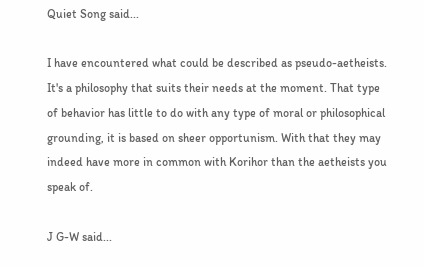Quiet Song said...

I have encountered what could be described as pseudo-aetheists. It's a philosophy that suits their needs at the moment. That type of behavior has little to do with any type of moral or philosophical grounding, it is based on sheer opportunism. With that they may indeed have more in common with Korihor than the aetheists you speak of.

J G-W said...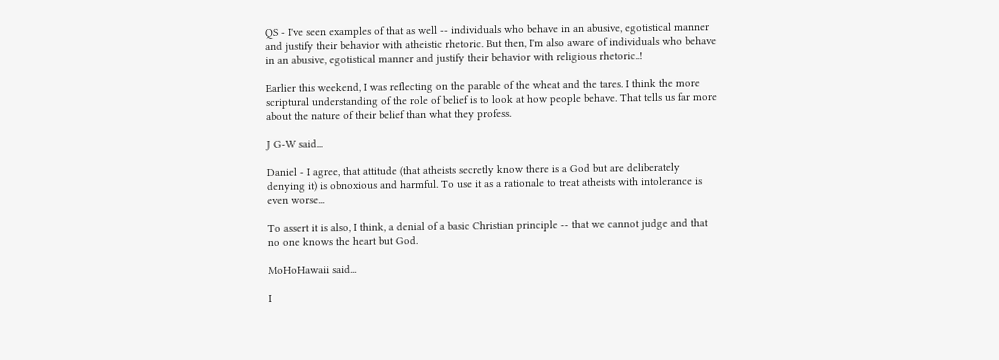QS - I've seen examples of that as well -- individuals who behave in an abusive, egotistical manner and justify their behavior with atheistic rhetoric. But then, I'm also aware of individuals who behave in an abusive, egotistical manner and justify their behavior with religious rhetoric..!

Earlier this weekend, I was reflecting on the parable of the wheat and the tares. I think the more scriptural understanding of the role of belief is to look at how people behave. That tells us far more about the nature of their belief than what they profess.

J G-W said...

Daniel - I agree, that attitude (that atheists secretly know there is a God but are deliberately denying it) is obnoxious and harmful. To use it as a rationale to treat atheists with intolerance is even worse...

To assert it is also, I think, a denial of a basic Christian principle -- that we cannot judge and that no one knows the heart but God.

MoHoHawaii said...

I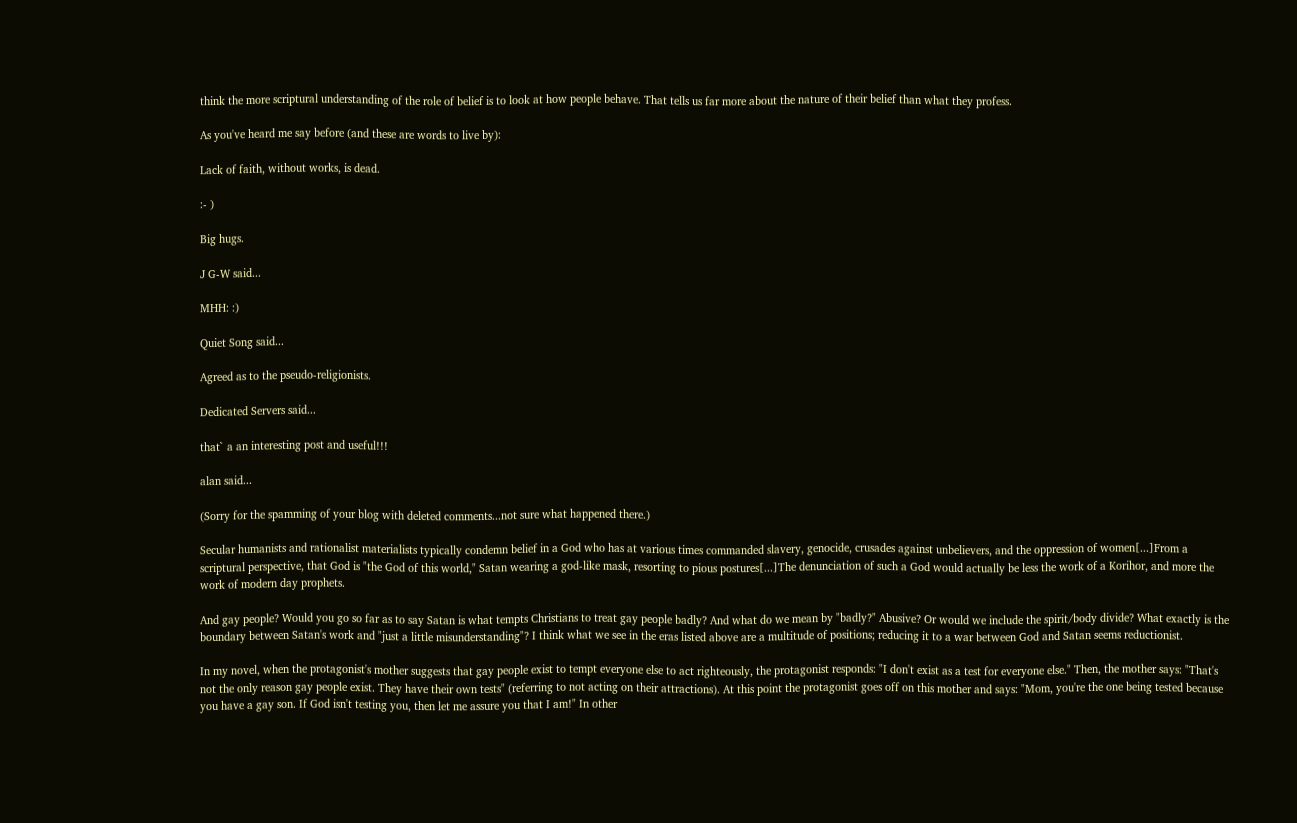think the more scriptural understanding of the role of belief is to look at how people behave. That tells us far more about the nature of their belief than what they profess.

As you've heard me say before (and these are words to live by):

Lack of faith, without works, is dead.

:- )

Big hugs.

J G-W said...

MHH: :)

Quiet Song said...

Agreed as to the pseudo-religionists.

Dedicated Servers said...

that` a an interesting post and useful!!!

alan said...

(Sorry for the spamming of your blog with deleted comments...not sure what happened there.)

Secular humanists and rationalist materialists typically condemn belief in a God who has at various times commanded slavery, genocide, crusades against unbelievers, and the oppression of women[...]From a scriptural perspective, that God is "the God of this world," Satan wearing a god-like mask, resorting to pious postures[...]The denunciation of such a God would actually be less the work of a Korihor, and more the work of modern day prophets.

And gay people? Would you go so far as to say Satan is what tempts Christians to treat gay people badly? And what do we mean by "badly?" Abusive? Or would we include the spirit/body divide? What exactly is the boundary between Satan's work and "just a little misunderstanding"? I think what we see in the eras listed above are a multitude of positions; reducing it to a war between God and Satan seems reductionist.

In my novel, when the protagonist's mother suggests that gay people exist to tempt everyone else to act righteously, the protagonist responds: "I don't exist as a test for everyone else." Then, the mother says: "That's not the only reason gay people exist. They have their own tests" (referring to not acting on their attractions). At this point the protagonist goes off on this mother and says: "Mom, you're the one being tested because you have a gay son. If God isn't testing you, then let me assure you that I am!" In other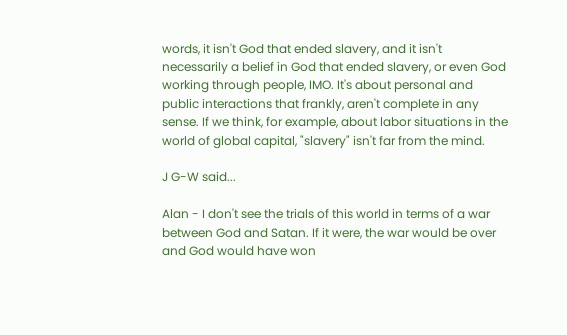words, it isn't God that ended slavery, and it isn't necessarily a belief in God that ended slavery, or even God working through people, IMO. It's about personal and public interactions that frankly, aren't complete in any sense. If we think, for example, about labor situations in the world of global capital, "slavery" isn't far from the mind.

J G-W said...

Alan - I don't see the trials of this world in terms of a war between God and Satan. If it were, the war would be over and God would have won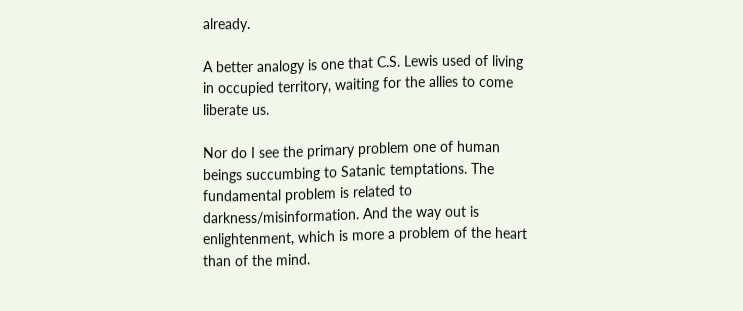already.

A better analogy is one that C.S. Lewis used of living in occupied territory, waiting for the allies to come liberate us.

Nor do I see the primary problem one of human beings succumbing to Satanic temptations. The fundamental problem is related to darkness/misinformation. And the way out is enlightenment, which is more a problem of the heart than of the mind.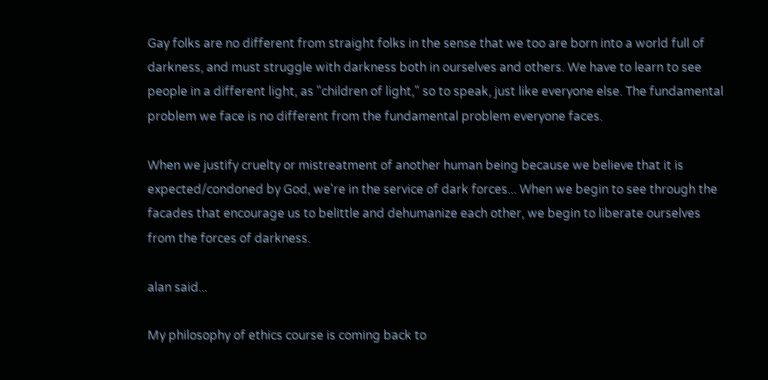Gay folks are no different from straight folks in the sense that we too are born into a world full of darkness, and must struggle with darkness both in ourselves and others. We have to learn to see people in a different light, as "children of light," so to speak, just like everyone else. The fundamental problem we face is no different from the fundamental problem everyone faces.

When we justify cruelty or mistreatment of another human being because we believe that it is expected/condoned by God, we're in the service of dark forces... When we begin to see through the facades that encourage us to belittle and dehumanize each other, we begin to liberate ourselves from the forces of darkness.

alan said...

My philosophy of ethics course is coming back to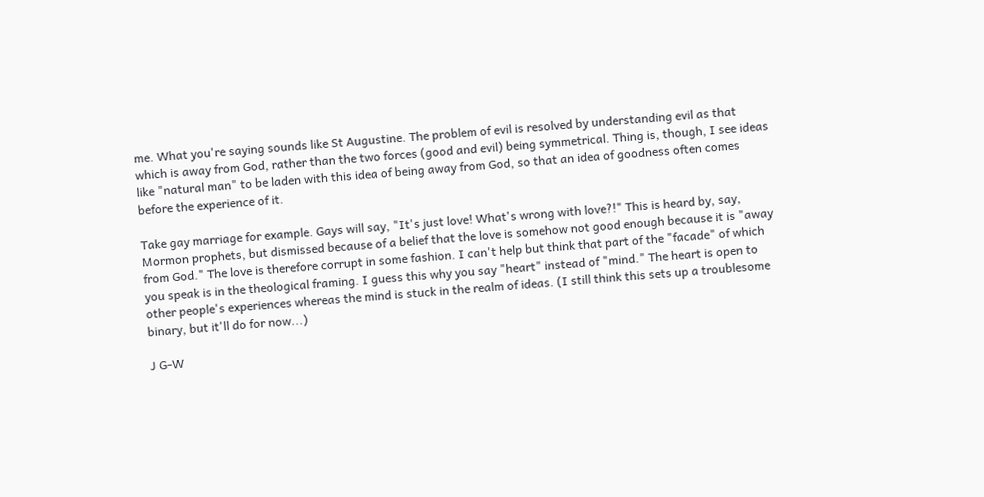me. What you're saying sounds like St Augustine. The problem of evil is resolved by understanding evil as that which is away from God, rather than the two forces (good and evil) being symmetrical. Thing is, though, I see ideas like "natural man" to be laden with this idea of being away from God, so that an idea of goodness often comes before the experience of it.

Take gay marriage for example. Gays will say, "It's just love! What's wrong with love?!" This is heard by, say, Mormon prophets, but dismissed because of a belief that the love is somehow not good enough because it is "away from God." The love is therefore corrupt in some fashion. I can't help but think that part of the "facade" of which you speak is in the theological framing. I guess this why you say "heart" instead of "mind." The heart is open to other people's experiences whereas the mind is stuck in the realm of ideas. (I still think this sets up a troublesome binary, but it'll do for now...)

J G-W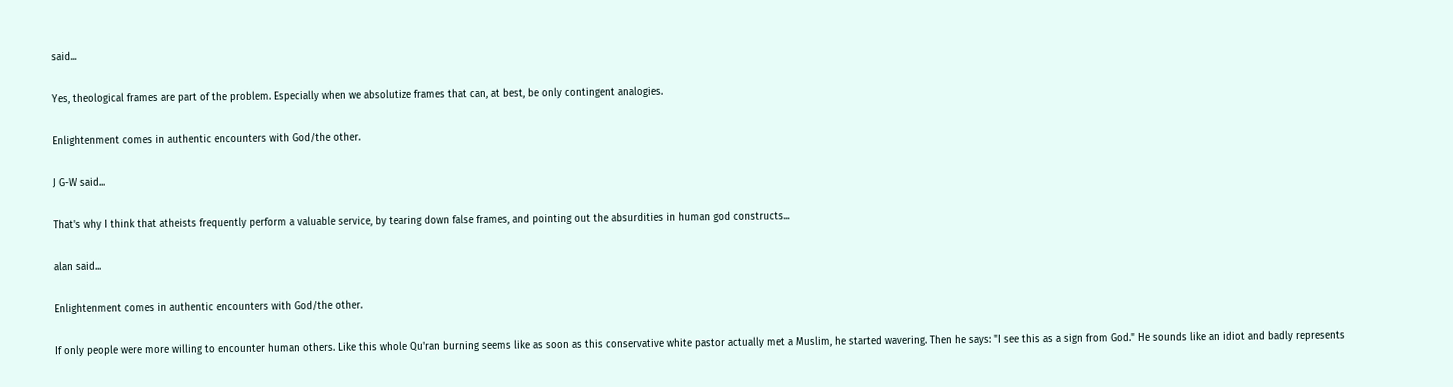said...

Yes, theological frames are part of the problem. Especially when we absolutize frames that can, at best, be only contingent analogies.

Enlightenment comes in authentic encounters with God/the other.

J G-W said...

That's why I think that atheists frequently perform a valuable service, by tearing down false frames, and pointing out the absurdities in human god constructs...

alan said...

Enlightenment comes in authentic encounters with God/the other.

If only people were more willing to encounter human others. Like this whole Qu'ran burning seems like as soon as this conservative white pastor actually met a Muslim, he started wavering. Then he says: "I see this as a sign from God." He sounds like an idiot and badly represents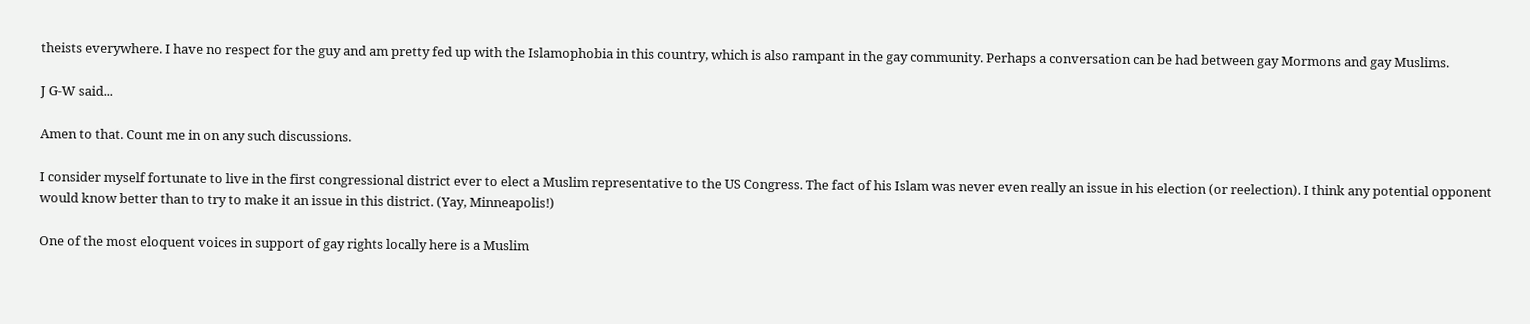theists everywhere. I have no respect for the guy and am pretty fed up with the Islamophobia in this country, which is also rampant in the gay community. Perhaps a conversation can be had between gay Mormons and gay Muslims.

J G-W said...

Amen to that. Count me in on any such discussions.

I consider myself fortunate to live in the first congressional district ever to elect a Muslim representative to the US Congress. The fact of his Islam was never even really an issue in his election (or reelection). I think any potential opponent would know better than to try to make it an issue in this district. (Yay, Minneapolis!)

One of the most eloquent voices in support of gay rights locally here is a Muslim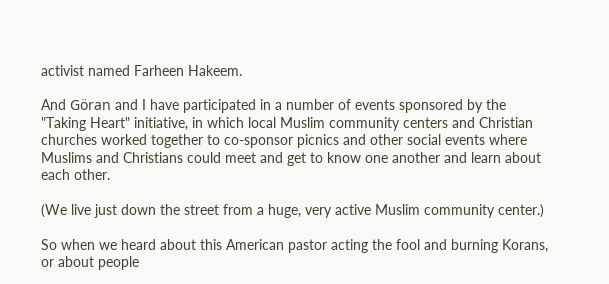activist named Farheen Hakeem.

And Göran and I have participated in a number of events sponsored by the "Taking Heart" initiative, in which local Muslim community centers and Christian churches worked together to co-sponsor picnics and other social events where Muslims and Christians could meet and get to know one another and learn about each other.

(We live just down the street from a huge, very active Muslim community center.)

So when we heard about this American pastor acting the fool and burning Korans, or about people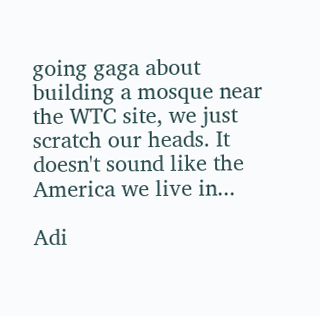going gaga about building a mosque near the WTC site, we just scratch our heads. It doesn't sound like the America we live in...

Adi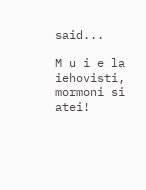said...

M u i e la iehovisti, mormoni si atei!